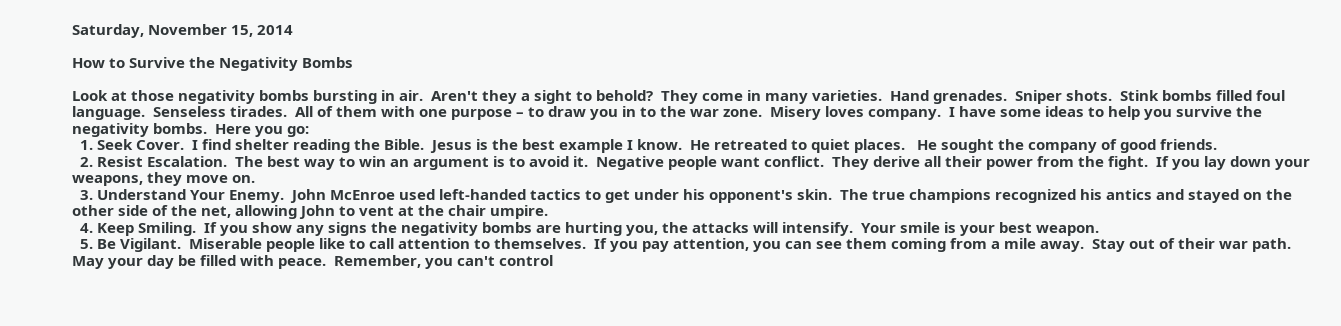Saturday, November 15, 2014

How to Survive the Negativity Bombs

Look at those negativity bombs bursting in air.  Aren't they a sight to behold?  They come in many varieties.  Hand grenades.  Sniper shots.  Stink bombs filled foul language.  Senseless tirades.  All of them with one purpose – to draw you in to the war zone.  Misery loves company.  I have some ideas to help you survive the negativity bombs.  Here you go:
  1. Seek Cover.  I find shelter reading the Bible.  Jesus is the best example I know.  He retreated to quiet places.   He sought the company of good friends.
  2. Resist Escalation.  The best way to win an argument is to avoid it.  Negative people want conflict.  They derive all their power from the fight.  If you lay down your weapons, they move on.
  3. Understand Your Enemy.  John McEnroe used left-handed tactics to get under his opponent's skin.  The true champions recognized his antics and stayed on the other side of the net, allowing John to vent at the chair umpire.
  4. Keep Smiling.  If you show any signs the negativity bombs are hurting you, the attacks will intensify.  Your smile is your best weapon.
  5. Be Vigilant.  Miserable people like to call attention to themselves.  If you pay attention, you can see them coming from a mile away.  Stay out of their war path.
May your day be filled with peace.  Remember, you can't control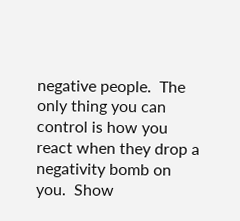negative people.  The only thing you can control is how you react when they drop a negativity bomb on you.  Show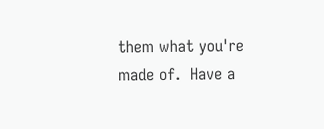them what you're made of.  Have a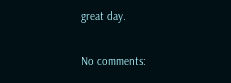great day.

No comments: